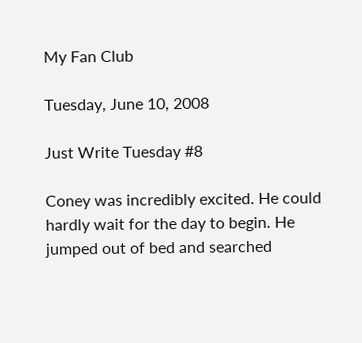My Fan Club

Tuesday, June 10, 2008

Just Write Tuesday #8

Coney was incredibly excited. He could hardly wait for the day to begin. He jumped out of bed and searched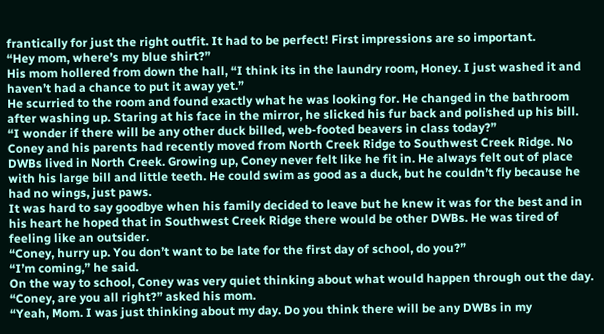frantically for just the right outfit. It had to be perfect! First impressions are so important.
“Hey mom, where’s my blue shirt?”
His mom hollered from down the hall, “I think its in the laundry room, Honey. I just washed it and haven’t had a chance to put it away yet.”
He scurried to the room and found exactly what he was looking for. He changed in the bathroom after washing up. Staring at his face in the mirror, he slicked his fur back and polished up his bill.
“I wonder if there will be any other duck billed, web-footed beavers in class today?”
Coney and his parents had recently moved from North Creek Ridge to Southwest Creek Ridge. No DWBs lived in North Creek. Growing up, Coney never felt like he fit in. He always felt out of place with his large bill and little teeth. He could swim as good as a duck, but he couldn’t fly because he had no wings, just paws.
It was hard to say goodbye when his family decided to leave but he knew it was for the best and in his heart he hoped that in Southwest Creek Ridge there would be other DWBs. He was tired of feeling like an outsider.
“Coney, hurry up. You don’t want to be late for the first day of school, do you?”
“I’m coming,” he said.
On the way to school, Coney was very quiet thinking about what would happen through out the day.
“Coney, are you all right?” asked his mom.
“Yeah, Mom. I was just thinking about my day. Do you think there will be any DWBs in my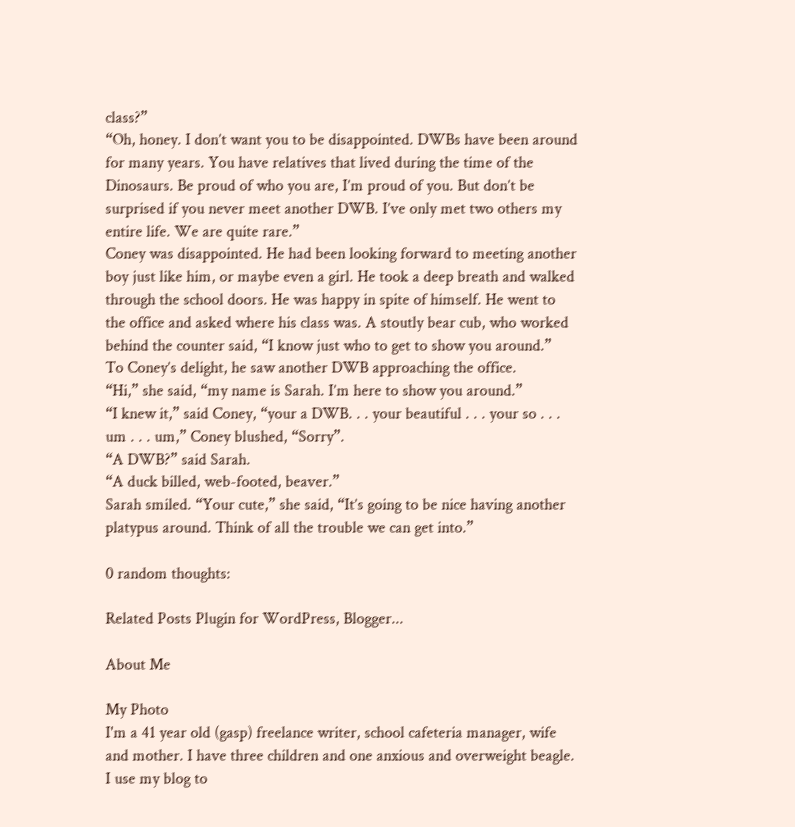class?”
“Oh, honey. I don’t want you to be disappointed. DWBs have been around for many years. You have relatives that lived during the time of the Dinosaurs. Be proud of who you are, I’m proud of you. But don’t be surprised if you never meet another DWB. I’ve only met two others my entire life. We are quite rare.”
Coney was disappointed. He had been looking forward to meeting another boy just like him, or maybe even a girl. He took a deep breath and walked through the school doors. He was happy in spite of himself. He went to the office and asked where his class was. A stoutly bear cub, who worked behind the counter said, “I know just who to get to show you around.”
To Coney’s delight, he saw another DWB approaching the office.
“Hi,” she said, “my name is Sarah. I’m here to show you around.”
“I knew it,” said Coney, “your a DWB. . . your beautiful . . . your so . . . um . . . um,” Coney blushed, “Sorry”.
“A DWB?” said Sarah.
“A duck billed, web-footed, beaver.”
Sarah smiled. “Your cute,” she said, “It’s going to be nice having another platypus around. Think of all the trouble we can get into.”

0 random thoughts:

Related Posts Plugin for WordPress, Blogger...

About Me

My Photo
I'm a 41 year old (gasp) freelance writer, school cafeteria manager, wife and mother. I have three children and one anxious and overweight beagle. I use my blog to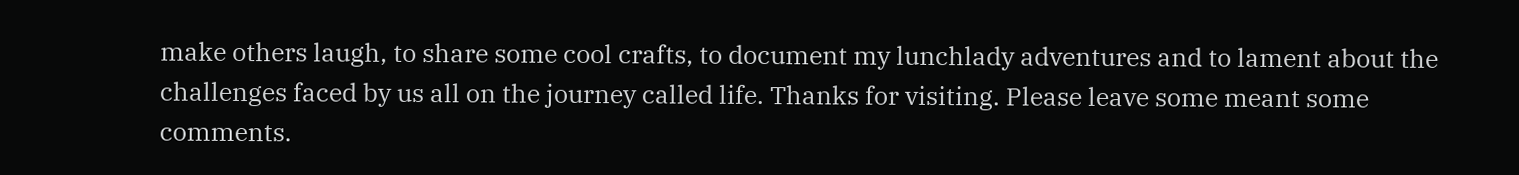make others laugh, to share some cool crafts, to document my lunchlady adventures and to lament about the challenges faced by us all on the journey called life. Thanks for visiting. Please leave some meant some comments.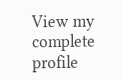View my complete profile